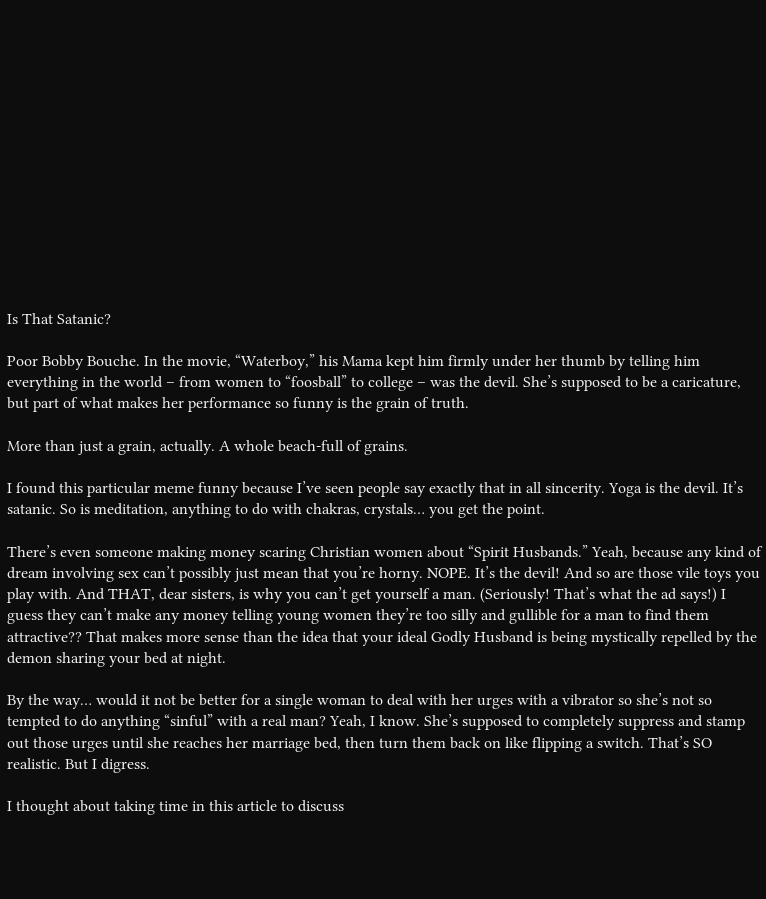Is That Satanic?

Poor Bobby Bouche. In the movie, “Waterboy,” his Mama kept him firmly under her thumb by telling him everything in the world – from women to “foosball” to college – was the devil. She’s supposed to be a caricature, but part of what makes her performance so funny is the grain of truth.

More than just a grain, actually. A whole beach-full of grains.

I found this particular meme funny because I’ve seen people say exactly that in all sincerity. Yoga is the devil. It’s satanic. So is meditation, anything to do with chakras, crystals… you get the point.

There’s even someone making money scaring Christian women about “Spirit Husbands.” Yeah, because any kind of dream involving sex can’t possibly just mean that you’re horny. NOPE. It’s the devil! And so are those vile toys you play with. And THAT, dear sisters, is why you can’t get yourself a man. (Seriously! That’s what the ad says!) I guess they can’t make any money telling young women they’re too silly and gullible for a man to find them attractive?? That makes more sense than the idea that your ideal Godly Husband is being mystically repelled by the demon sharing your bed at night.

By the way… would it not be better for a single woman to deal with her urges with a vibrator so she’s not so tempted to do anything “sinful” with a real man? Yeah, I know. She’s supposed to completely suppress and stamp out those urges until she reaches her marriage bed, then turn them back on like flipping a switch. That’s SO realistic. But I digress.

I thought about taking time in this article to discuss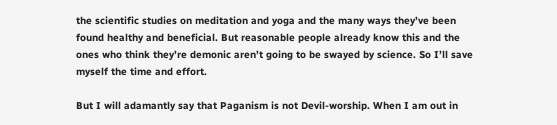the scientific studies on meditation and yoga and the many ways they’ve been found healthy and beneficial. But reasonable people already know this and the ones who think they’re demonic aren’t going to be swayed by science. So I’ll save myself the time and effort.

But I will adamantly say that Paganism is not Devil-worship. When I am out in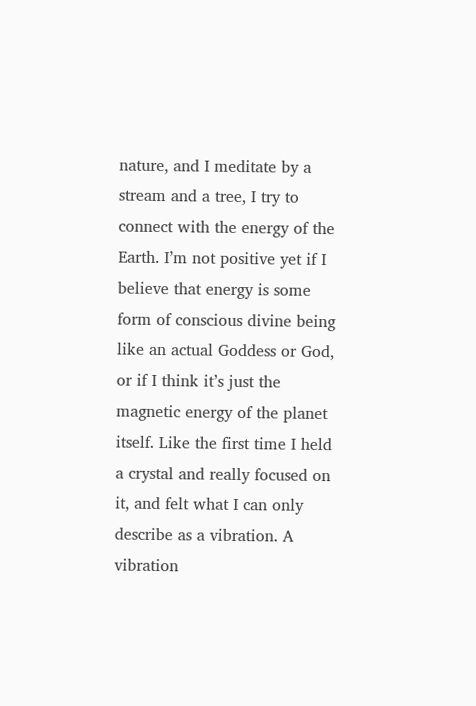nature, and I meditate by a stream and a tree, I try to connect with the energy of the Earth. I’m not positive yet if I believe that energy is some form of conscious divine being like an actual Goddess or God, or if I think it’s just the magnetic energy of the planet itself. Like the first time I held a crystal and really focused on it, and felt what I can only describe as a vibration. A vibration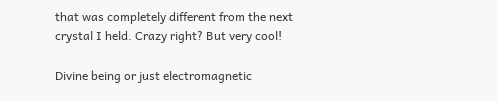that was completely different from the next crystal I held. Crazy right? But very cool!

Divine being or just electromagnetic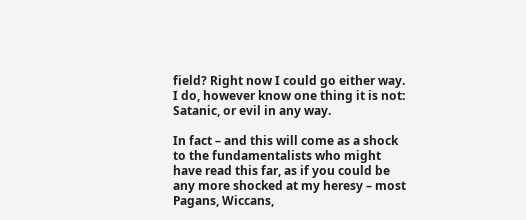field? Right now I could go either way. I do, however know one thing it is not: Satanic, or evil in any way.

In fact – and this will come as a shock to the fundamentalists who might have read this far, as if you could be any more shocked at my heresy – most Pagans, Wiccans,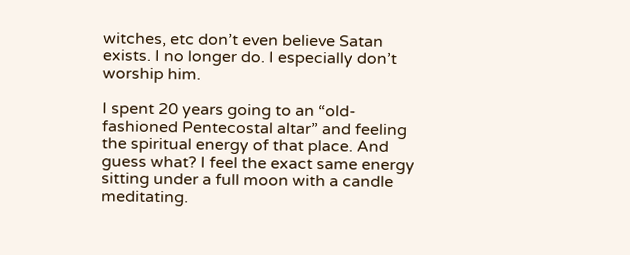witches, etc don’t even believe Satan exists. I no longer do. I especially don’t worship him.

I spent 20 years going to an “old-fashioned Pentecostal altar” and feeling the spiritual energy of that place. And guess what? I feel the exact same energy sitting under a full moon with a candle meditating.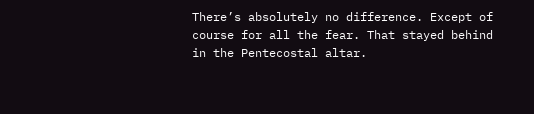There’s absolutely no difference. Except of course for all the fear. That stayed behind in the Pentecostal altar.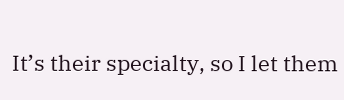It’s their specialty, so I let them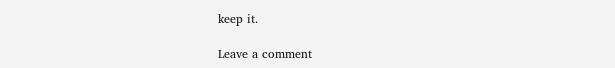keep it.

Leave a comment